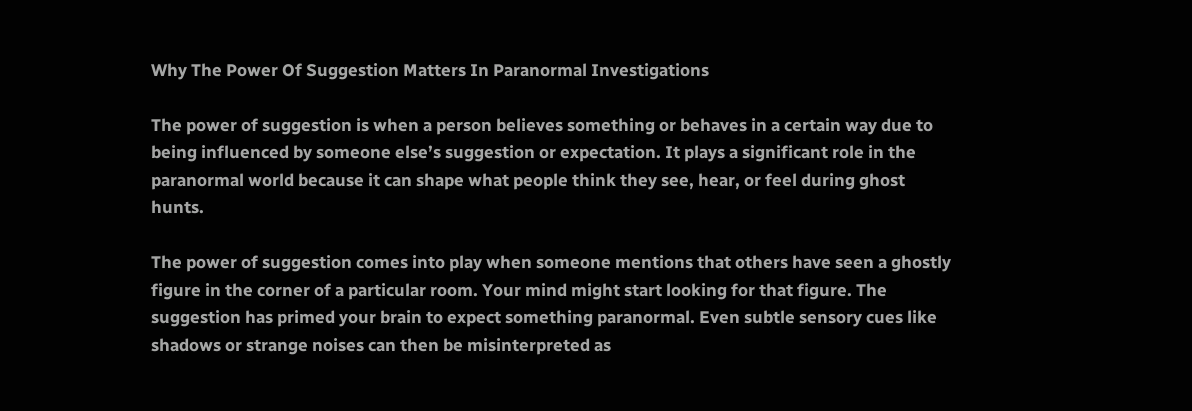Why The Power Of Suggestion Matters In Paranormal Investigations

The power of suggestion is when a person believes something or behaves in a certain way due to being influenced by someone else’s suggestion or expectation. It plays a significant role in the paranormal world because it can shape what people think they see, hear, or feel during ghost hunts.

The power of suggestion comes into play when someone mentions that others have seen a ghostly figure in the corner of a particular room. Your mind might start looking for that figure. The suggestion has primed your brain to expect something paranormal. Even subtle sensory cues like shadows or strange noises can then be misinterpreted as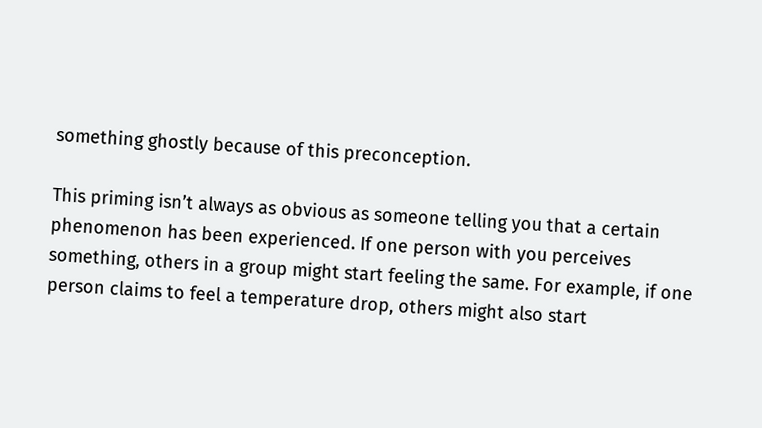something ghostly because of this preconception.

This priming isn’t always as obvious as someone telling you that a certain phenomenon has been experienced. If one person with you perceives something, others in a group might start feeling the same. For example, if one person claims to feel a temperature drop, others might also start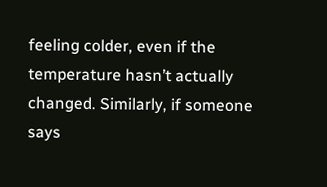feeling colder, even if the temperature hasn’t actually changed. Similarly, if someone says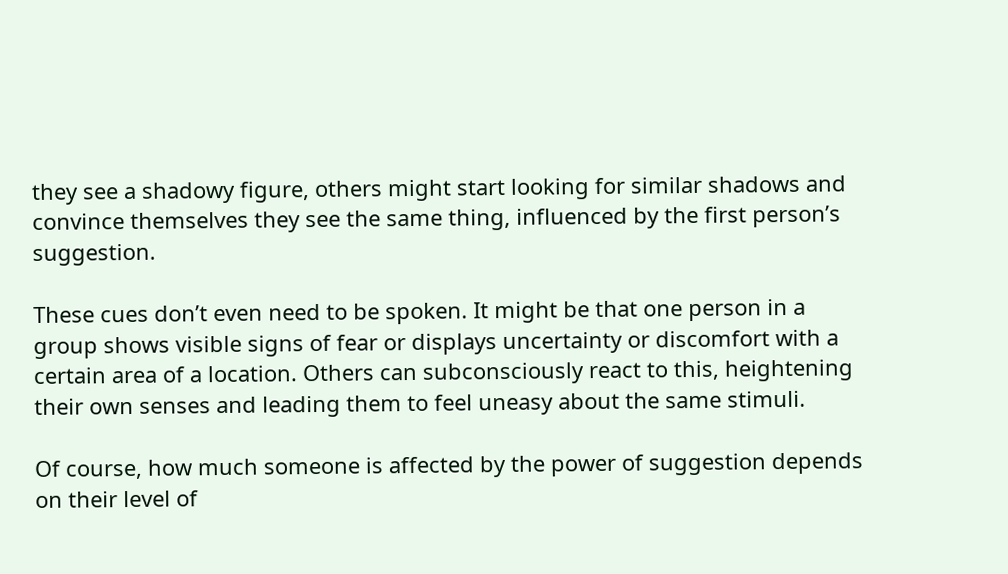they see a shadowy figure, others might start looking for similar shadows and convince themselves they see the same thing, influenced by the first person’s suggestion.

These cues don’t even need to be spoken. It might be that one person in a group shows visible signs of fear or displays uncertainty or discomfort with a certain area of a location. Others can subconsciously react to this, heightening their own senses and leading them to feel uneasy about the same stimuli.

Of course, how much someone is affected by the power of suggestion depends on their level of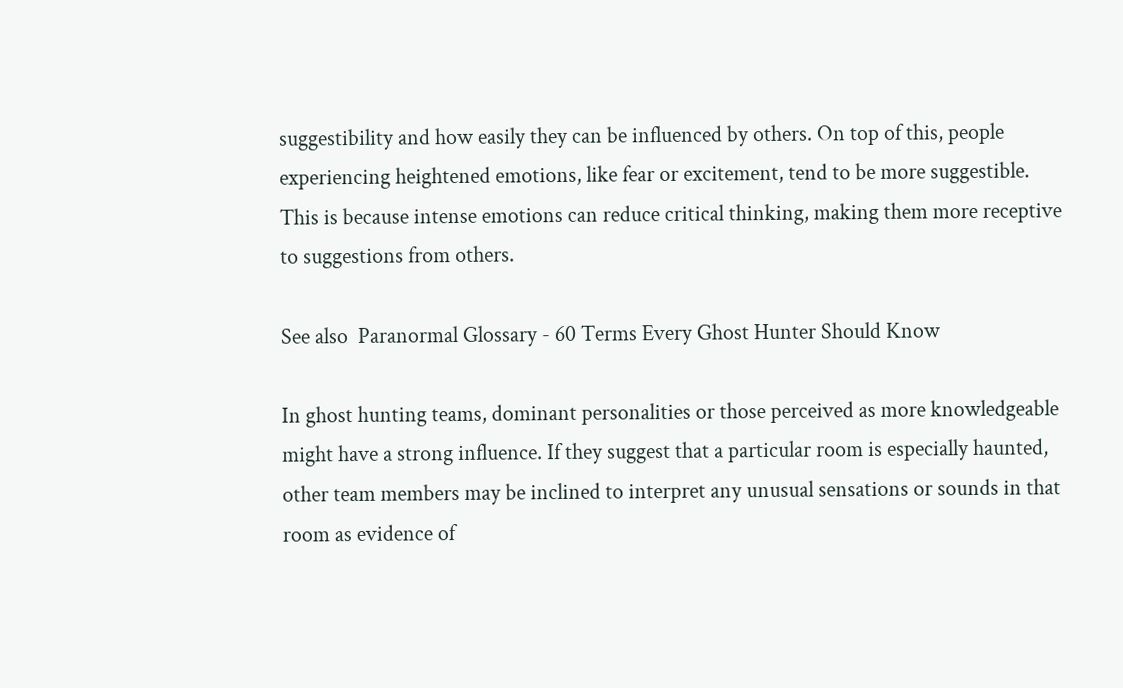suggestibility and how easily they can be influenced by others. On top of this, people experiencing heightened emotions, like fear or excitement, tend to be more suggestible. This is because intense emotions can reduce critical thinking, making them more receptive to suggestions from others.

See also  Paranormal Glossary - 60 Terms Every Ghost Hunter Should Know

In ghost hunting teams, dominant personalities or those perceived as more knowledgeable might have a strong influence. If they suggest that a particular room is especially haunted, other team members may be inclined to interpret any unusual sensations or sounds in that room as evidence of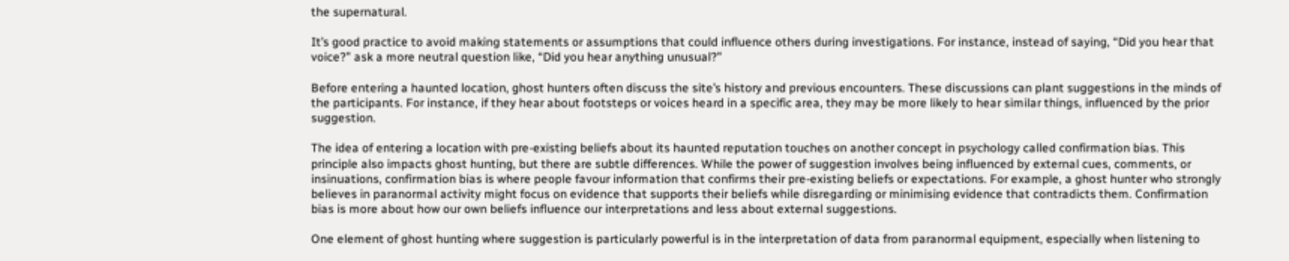the supernatural.

It’s good practice to avoid making statements or assumptions that could influence others during investigations. For instance, instead of saying, “Did you hear that voice?” ask a more neutral question like, “Did you hear anything unusual?”

Before entering a haunted location, ghost hunters often discuss the site’s history and previous encounters. These discussions can plant suggestions in the minds of the participants. For instance, if they hear about footsteps or voices heard in a specific area, they may be more likely to hear similar things, influenced by the prior suggestion.

The idea of entering a location with pre-existing beliefs about its haunted reputation touches on another concept in psychology called confirmation bias. This principle also impacts ghost hunting, but there are subtle differences. While the power of suggestion involves being influenced by external cues, comments, or insinuations, confirmation bias is where people favour information that confirms their pre-existing beliefs or expectations. For example, a ghost hunter who strongly believes in paranormal activity might focus on evidence that supports their beliefs while disregarding or minimising evidence that contradicts them. Confirmation bias is more about how our own beliefs influence our interpretations and less about external suggestions.

One element of ghost hunting where suggestion is particularly powerful is in the interpretation of data from paranormal equipment, especially when listening to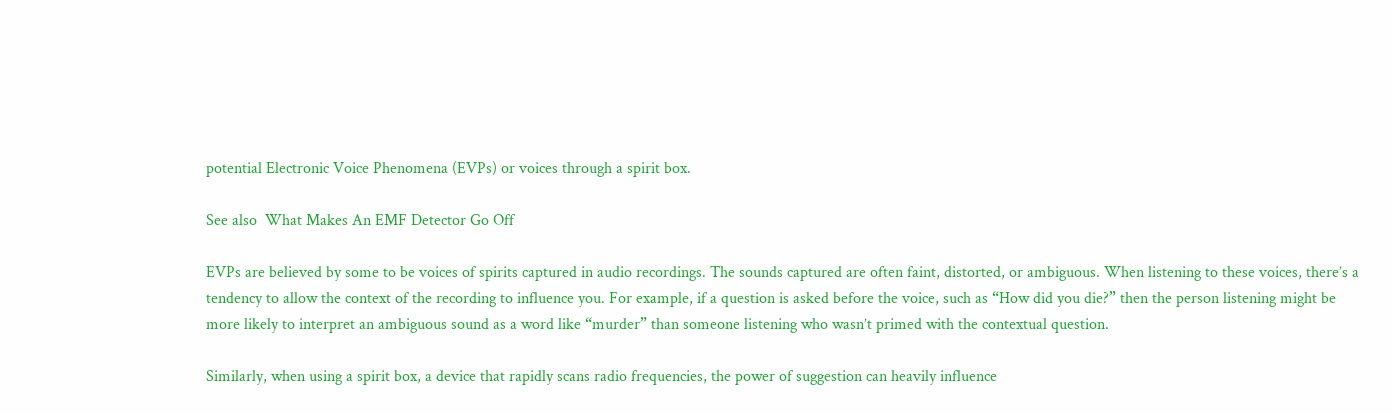potential Electronic Voice Phenomena (EVPs) or voices through a spirit box.

See also  What Makes An EMF Detector Go Off

EVPs are believed by some to be voices of spirits captured in audio recordings. The sounds captured are often faint, distorted, or ambiguous. When listening to these voices, there’s a tendency to allow the context of the recording to influence you. For example, if a question is asked before the voice, such as “How did you die?” then the person listening might be more likely to interpret an ambiguous sound as a word like “murder” than someone listening who wasn’t primed with the contextual question.

Similarly, when using a spirit box, a device that rapidly scans radio frequencies, the power of suggestion can heavily influence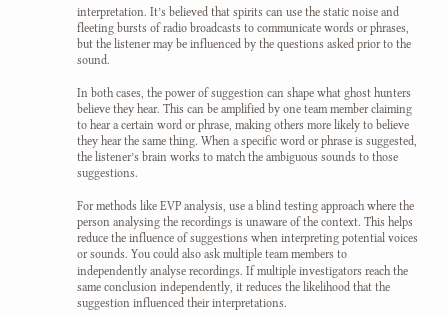interpretation. It’s believed that spirits can use the static noise and fleeting bursts of radio broadcasts to communicate words or phrases, but the listener may be influenced by the questions asked prior to the sound.

In both cases, the power of suggestion can shape what ghost hunters believe they hear. This can be amplified by one team member claiming to hear a certain word or phrase, making others more likely to believe they hear the same thing. When a specific word or phrase is suggested, the listener’s brain works to match the ambiguous sounds to those suggestions.

For methods like EVP analysis, use a blind testing approach where the person analysing the recordings is unaware of the context. This helps reduce the influence of suggestions when interpreting potential voices or sounds. You could also ask multiple team members to independently analyse recordings. If multiple investigators reach the same conclusion independently, it reduces the likelihood that the suggestion influenced their interpretations.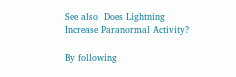See also  Does Lightning Increase Paranormal Activity?

By following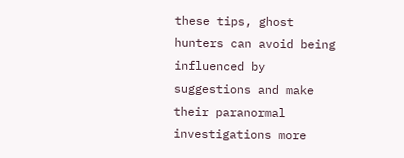these tips, ghost hunters can avoid being influenced by suggestions and make their paranormal investigations more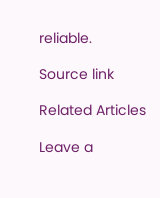reliable.

Source link

Related Articles

Leave a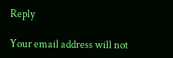Reply

Your email address will not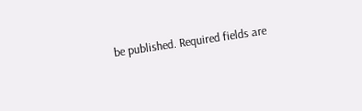be published. Required fields are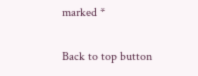marked *

Back to top button